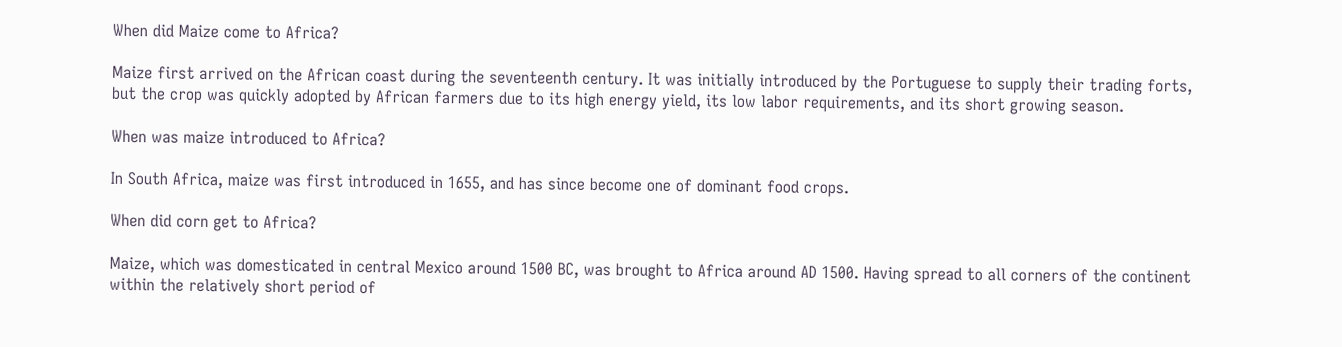When did Maize come to Africa?

Maize first arrived on the African coast during the seventeenth century. It was initially introduced by the Portuguese to supply their trading forts, but the crop was quickly adopted by African farmers due to its high energy yield, its low labor requirements, and its short growing season.

When was maize introduced to Africa?

In South Africa, maize was first introduced in 1655, and has since become one of dominant food crops.

When did corn get to Africa?

Maize, which was domesticated in central Mexico around 1500 BC, was brought to Africa around AD 1500. Having spread to all corners of the continent within the relatively short period of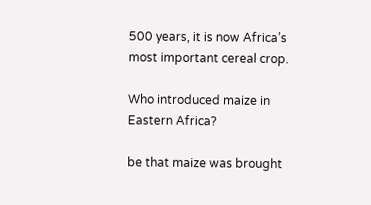500 years, it is now Africa’s most important cereal crop.

Who introduced maize in Eastern Africa?

be that maize was brought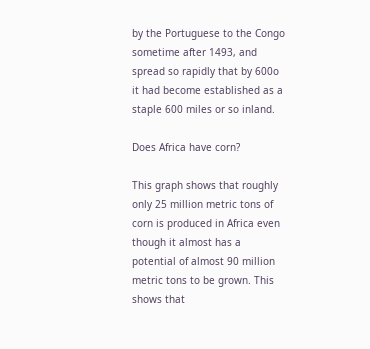by the Portuguese to the Congo sometime after 1493, and spread so rapidly that by 600o it had become established as a staple 600 miles or so inland.

Does Africa have corn?

This graph shows that roughly only 25 million metric tons of corn is produced in Africa even though it almost has a potential of almost 90 million metric tons to be grown. This shows that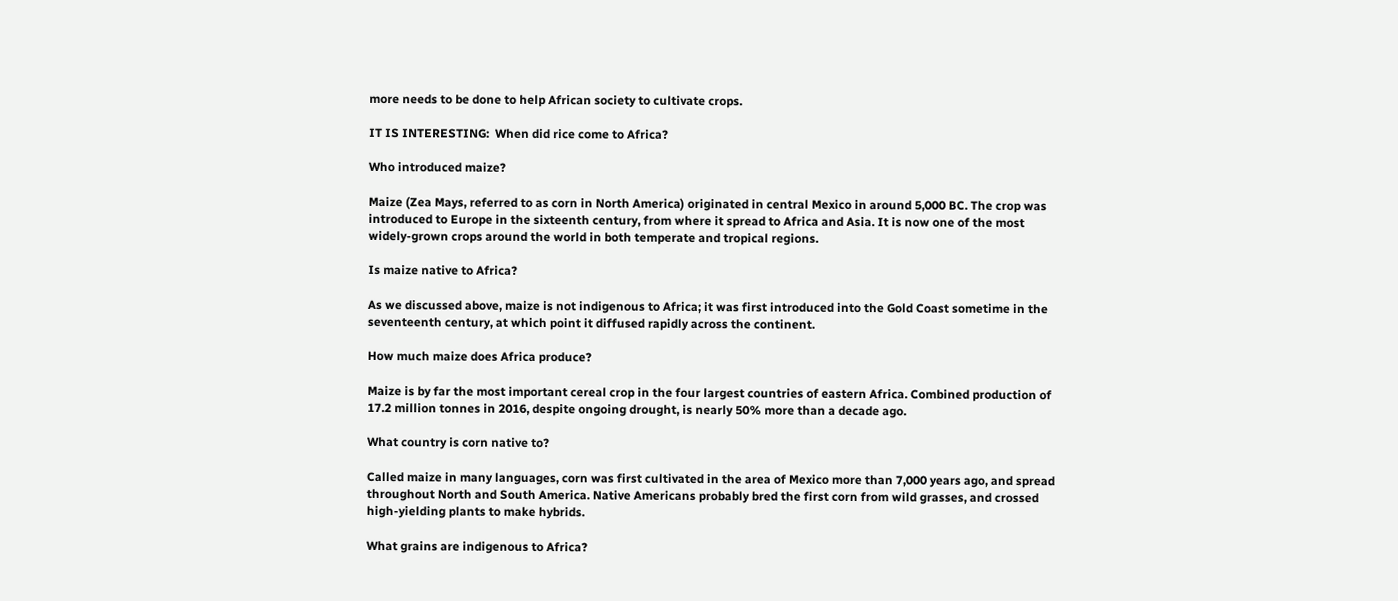more needs to be done to help African society to cultivate crops.

IT IS INTERESTING:  When did rice come to Africa?

Who introduced maize?

Maize (Zea Mays, referred to as corn in North America) originated in central Mexico in around 5,000 BC. The crop was introduced to Europe in the sixteenth century, from where it spread to Africa and Asia. It is now one of the most widely-grown crops around the world in both temperate and tropical regions.

Is maize native to Africa?

As we discussed above, maize is not indigenous to Africa; it was first introduced into the Gold Coast sometime in the seventeenth century, at which point it diffused rapidly across the continent.

How much maize does Africa produce?

Maize is by far the most important cereal crop in the four largest countries of eastern Africa. Combined production of 17.2 million tonnes in 2016, despite ongoing drought, is nearly 50% more than a decade ago.

What country is corn native to?

Called maize in many languages, corn was first cultivated in the area of Mexico more than 7,000 years ago, and spread throughout North and South America. Native Americans probably bred the first corn from wild grasses, and crossed high-yielding plants to make hybrids.

What grains are indigenous to Africa?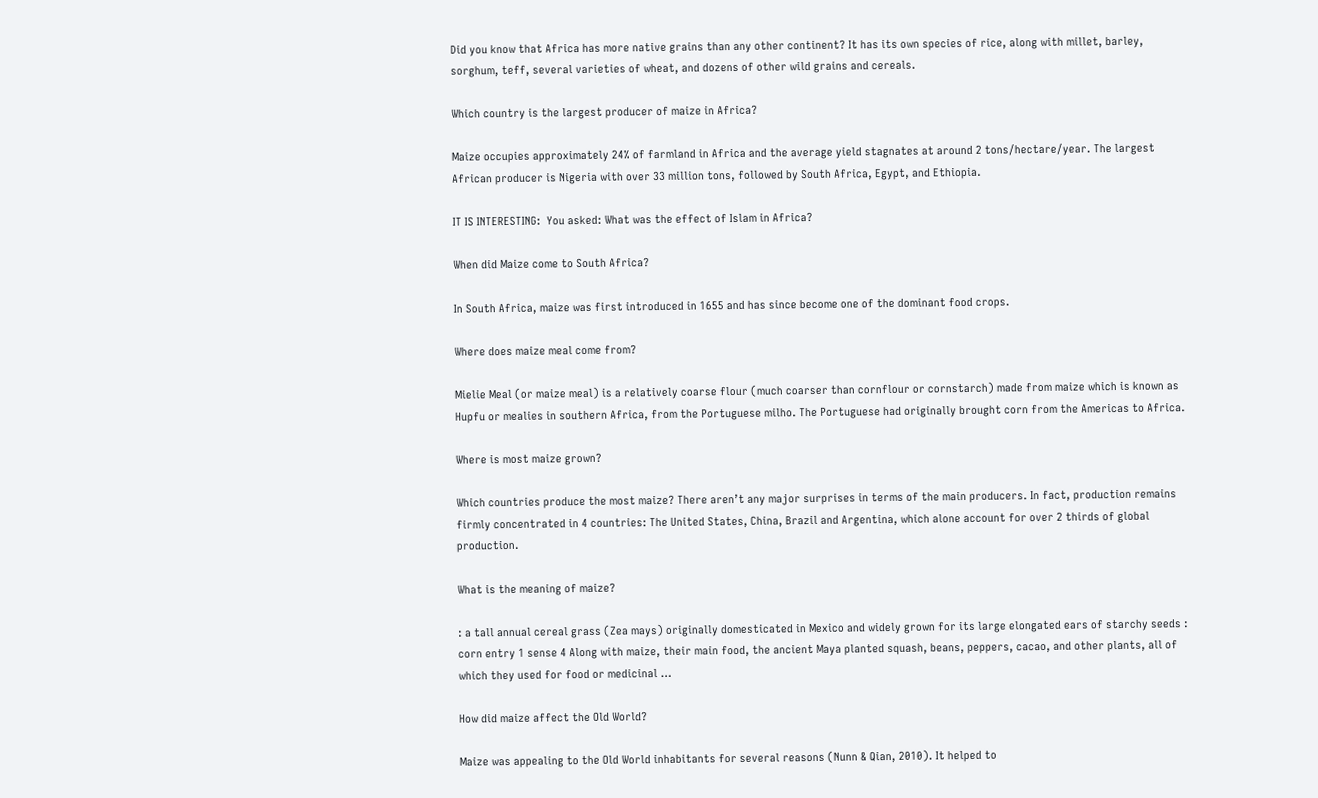Did you know that Africa has more native grains than any other continent? It has its own species of rice, along with millet, barley, sorghum, teff, several varieties of wheat, and dozens of other wild grains and cereals.

Which country is the largest producer of maize in Africa?

Maize occupies approximately 24% of farmland in Africa and the average yield stagnates at around 2 tons/hectare/year. The largest African producer is Nigeria with over 33 million tons, followed by South Africa, Egypt, and Ethiopia.

IT IS INTERESTING:  You asked: What was the effect of Islam in Africa?

When did Maize come to South Africa?

In South Africa, maize was first introduced in 1655 and has since become one of the dominant food crops.

Where does maize meal come from?

Mielie Meal (or maize meal) is a relatively coarse flour (much coarser than cornflour or cornstarch) made from maize which is known as Hupfu or mealies in southern Africa, from the Portuguese milho. The Portuguese had originally brought corn from the Americas to Africa.

Where is most maize grown?

Which countries produce the most maize? There aren’t any major surprises in terms of the main producers. In fact, production remains firmly concentrated in 4 countries: The United States, China, Brazil and Argentina, which alone account for over 2 thirds of global production.

What is the meaning of maize?

: a tall annual cereal grass (Zea mays) originally domesticated in Mexico and widely grown for its large elongated ears of starchy seeds : corn entry 1 sense 4 Along with maize, their main food, the ancient Maya planted squash, beans, peppers, cacao, and other plants, all of which they used for food or medicinal …

How did maize affect the Old World?

Maize was appealing to the Old World inhabitants for several reasons (Nunn & Qian, 2010). It helped to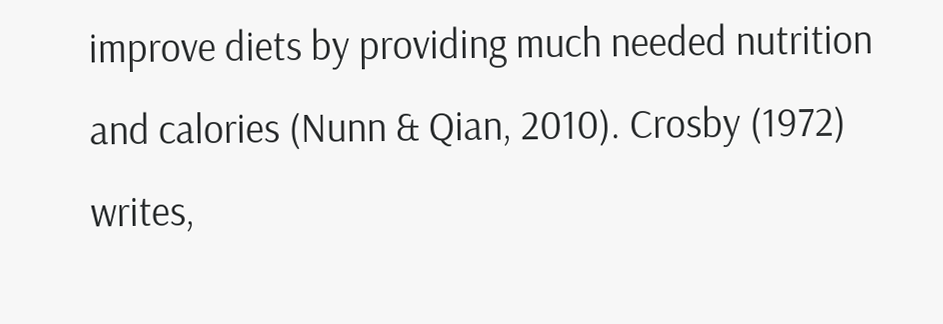improve diets by providing much needed nutrition and calories (Nunn & Qian, 2010). Crosby (1972) writes,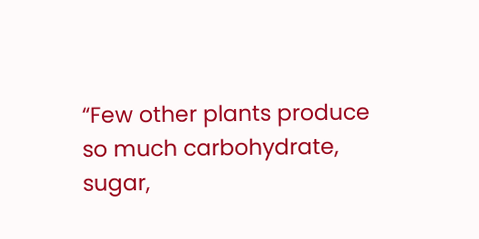“Few other plants produce so much carbohydrate, sugar,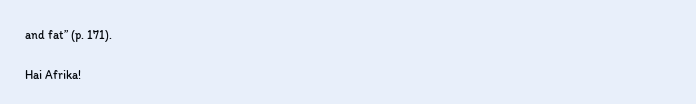and fat” (p. 171).

Hai Afrika!